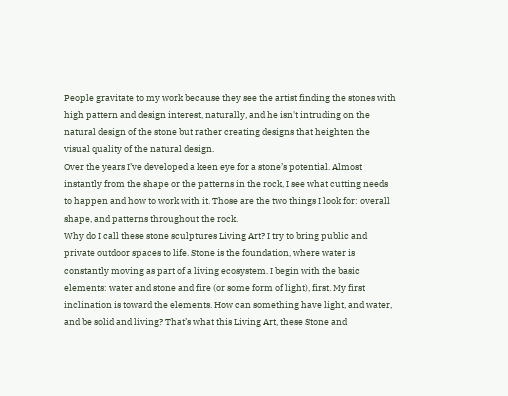People gravitate to my work because they see the artist finding the stones with high pattern and design interest, naturally, and he isn't intruding on the natural design of the stone but rather creating designs that heighten the visual quality of the natural design.
Over the years I’ve developed a keen eye for a stone’s potential. Almost instantly from the shape or the patterns in the rock, I see what cutting needs to happen and how to work with it. Those are the two things I look for: overall shape, and patterns throughout the rock.
Why do I call these stone sculptures Living Art? I try to bring public and private outdoor spaces to life. Stone is the foundation, where water is constantly moving as part of a living ecosystem. I begin with the basic elements: water and stone and fire (or some form of light), first. My first inclination is toward the elements. How can something have light, and water, and be solid and living? That’s what this Living Art, these Stone and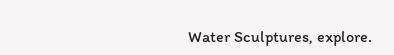Water Sculptures, explore.